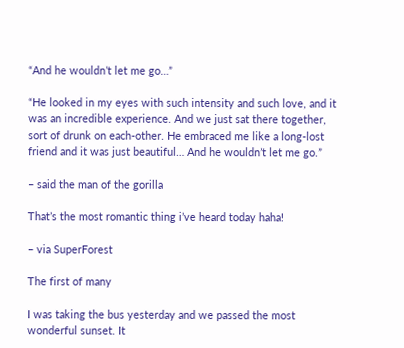“And he wouldn’t let me go…”

“He looked in my eyes with such intensity and such love, and it was an incredible experience. And we just sat there together, sort of drunk on each-other. He embraced me like a long-lost friend and it was just beautiful… And he wouldn’t let me go.”

– said the man of the gorilla

That’s the most romantic thing i’ve heard today haha!

– via SuperForest

The first of many

I was taking the bus yesterday and we passed the most wonderful sunset. It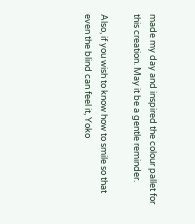made my day and inspired the colour pallet for this creation. May it be a gentle reminder.

Also, if you wish to know how to smile so that even the blind can feel it, Yoko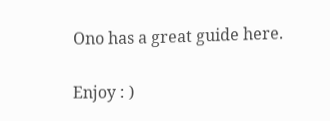Ono has a great guide here.

Enjoy : )